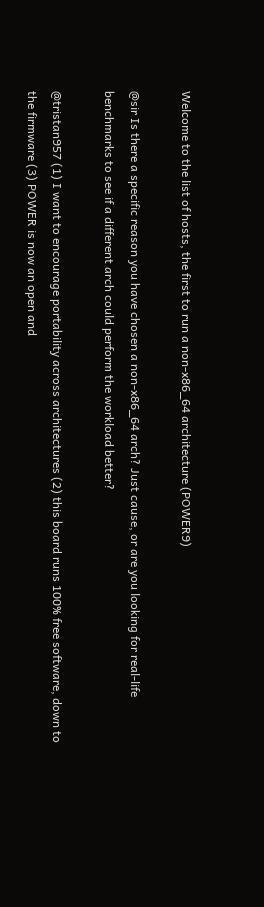Welcome to the list of hosts, the first to run a non-x86_64 architecture (POWER9)

@sir Is there a specific reason you have chosen a non-x86_64 arch? Just cause, or are you looking for real-life benchmarks to see if a different arch could perform the workload better?

@tristan957 (1) I want to encourage portability across architectures (2) this board runs 100% free software, down to the firmware (3) POWER is now an open and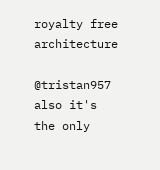royalty free architecture

@tristan957 also it's the only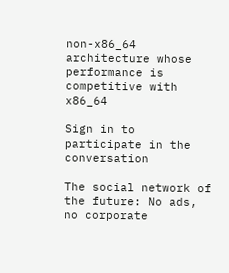non-x86_64 architecture whose performance is competitive with x86_64

Sign in to participate in the conversation

The social network of the future: No ads, no corporate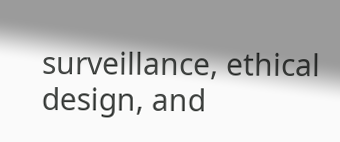surveillance, ethical design, and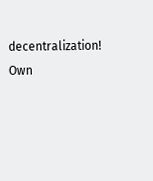decentralization! Own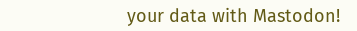your data with Mastodon!